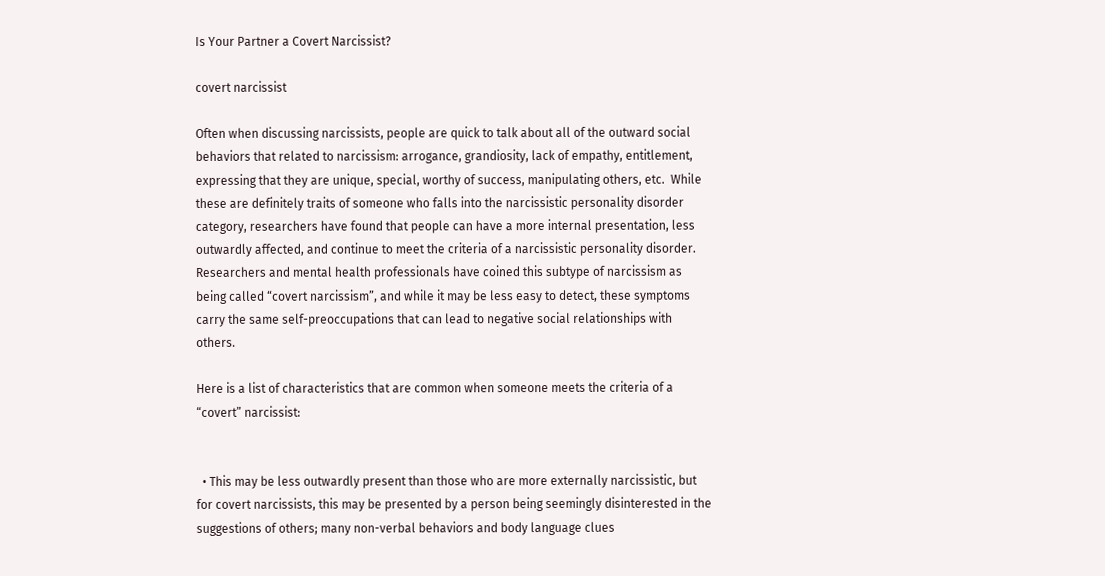Is Your Partner a Covert Narcissist?

covert narcissist

Often when discussing narcissists, people are quick to talk about all of the outward social behaviors that related to narcissism: arrogance, grandiosity, lack of empathy, entitlement, expressing that they are unique, special, worthy of success, manipulating others, etc.  While these are definitely traits of someone who falls into the narcissistic personality disorder category, researchers have found that people can have a more internal presentation, less outwardly affected, and continue to meet the criteria of a narcissistic personality disorder. Researchers and mental health professionals have coined this subtype of narcissism as being called “covert narcissism”, and while it may be less easy to detect, these symptoms carry the same self-preoccupations that can lead to negative social relationships with others.

Here is a list of characteristics that are common when someone meets the criteria of a “covert” narcissist:


  • This may be less outwardly present than those who are more externally narcissistic, but for covert narcissists, this may be presented by a person being seemingly disinterested in the suggestions of others; many non-verbal behaviors and body language clues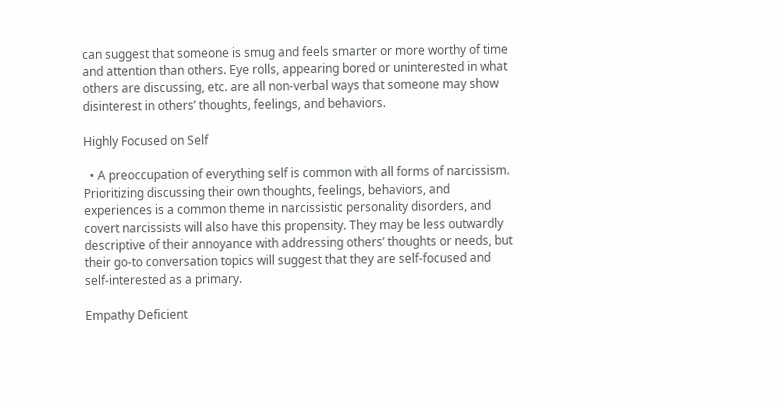can suggest that someone is smug and feels smarter or more worthy of time and attention than others. Eye rolls, appearing bored or uninterested in what others are discussing, etc. are all non-verbal ways that someone may show disinterest in others’ thoughts, feelings, and behaviors.

Highly Focused on Self

  • A preoccupation of everything self is common with all forms of narcissism. Prioritizing discussing their own thoughts, feelings, behaviors, and experiences is a common theme in narcissistic personality disorders, and covert narcissists will also have this propensity. They may be less outwardly descriptive of their annoyance with addressing others’ thoughts or needs, but their go-to conversation topics will suggest that they are self-focused and self-interested as a primary.

Empathy Deficient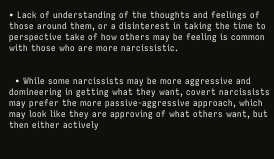• Lack of understanding of the thoughts and feelings of those around them, or a disinterest in taking the time to perspective take of how others may be feeling is common with those who are more narcissistic.


  • While some narcissists may be more aggressive and domineering in getting what they want, covert narcissists may prefer the more passive-aggressive approach, which may look like they are approving of what others want, but then either actively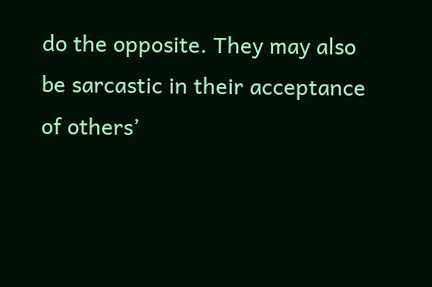do the opposite. They may also be sarcastic in their acceptance of others’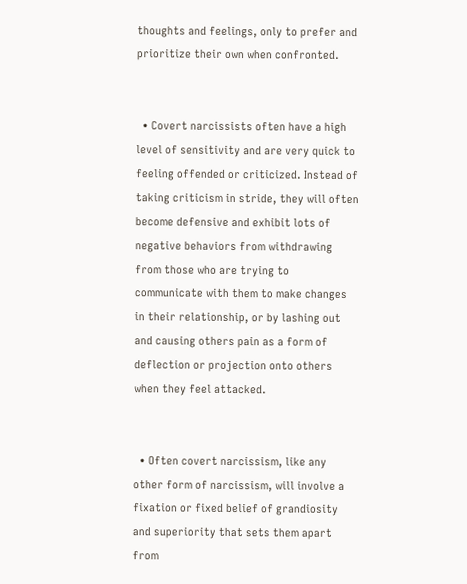thoughts and feelings, only to prefer and prioritize their own when confronted.


  • Covert narcissists often have a high level of sensitivity and are very quick to feeling offended or criticized. Instead of taking criticism in stride, they will often become defensive and exhibit lots of negative behaviors from withdrawing from those who are trying to communicate with them to make changes in their relationship, or by lashing out and causing others pain as a form of deflection or projection onto others when they feel attacked.


  • Often covert narcissism, like any other form of narcissism, will involve a fixation or fixed belief of grandiosity and superiority that sets them apart from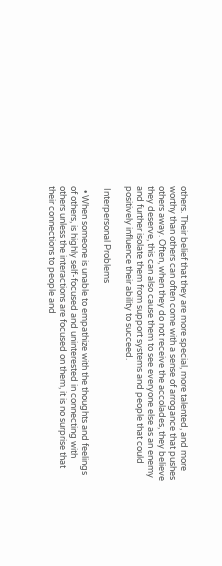others. Their belief that they are more special, more talented, and more worthy than others can often come with a sense of arrogance that pushes others away. Often, when they do not receive the accolades, they believe they deserve, this can also cause them to see everyone else as an enemy and further isolate them from support systems and people that could positively influence their ability to succeed.

 Interpersonal Problems

  • When someone is unable to empathize with the thoughts and feelings of others, is highly self-focused and uninterested in connecting with others unless the interactions are focused on them, it is no surprise that their connections to people and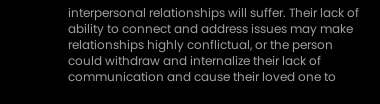interpersonal relationships will suffer. Their lack of ability to connect and address issues may make relationships highly conflictual, or the person could withdraw and internalize their lack of communication and cause their loved one to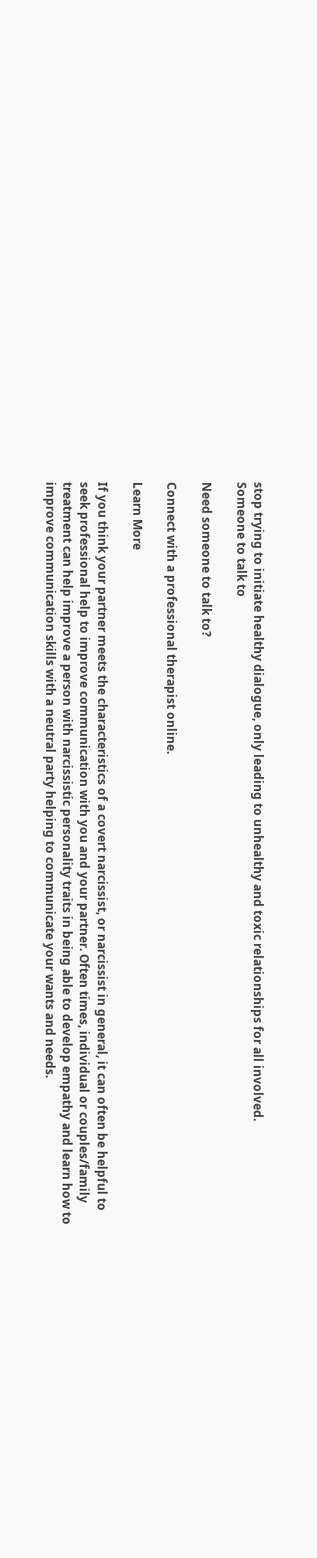stop trying to initiate healthy dialogue, only leading to unhealthy and toxic relationships for all involved.
Someone to talk to

Need someone to talk to?

Connect with a professional therapist online.

Learn More

If you think your partner meets the characteristics of a covert narcissist, or narcissist in general, it can often be helpful to seek professional help to improve communication with you and your partner. Often times, individual or couples/family treatment can help improve a person with narcissistic personality traits in being able to develop empathy and learn how to improve communication skills with a neutral party helping to communicate your wants and needs.